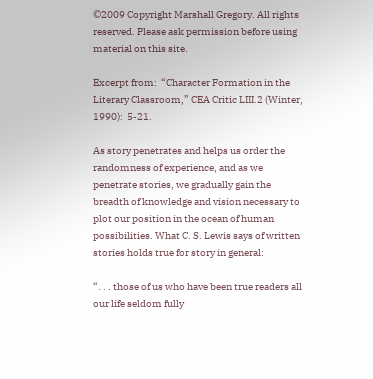©2009 Copyright Marshall Gregory. All rights reserved. Please ask permission before using material on this site.

Excerpt from:  “Character Formation in the Literary Classroom,” CEA Critic LIII.2 (Winter, 1990):  5-21.

As story penetrates and helps us order the randomness of experience, and as we penetrate stories, we gradually gain the breadth of knowledge and vision necessary to plot our position in the ocean of human possibilities. What C. S. Lewis says of written stories holds true for story in general:

“. . . those of us who have been true readers all our life seldom fully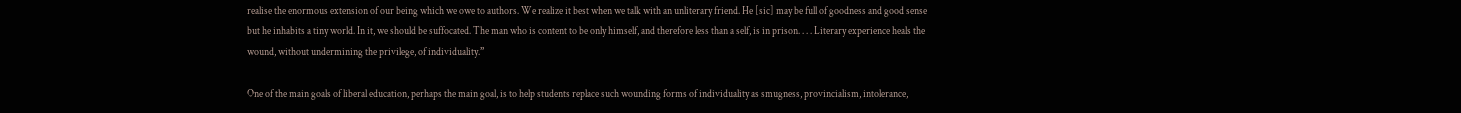realise the enormous extension of our being which we owe to authors. We realize it best when we talk with an unliterary friend. He [sic] may be full of goodness and good sense but he inhabits a tiny world. In it, we should be suffocated. The man who is content to be only himself, and therefore less than a self, is in prison. . . . Literary experience heals the wound, without undermining the privilege, of individuality.”

One of the main goals of liberal education, perhaps the main goal, is to help students replace such wounding forms of individuality as smugness, provincialism, intolerance,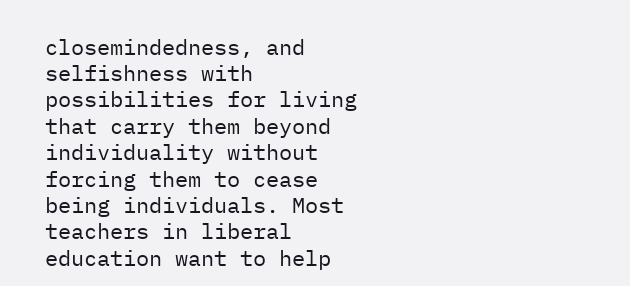closemindedness, and selfishness with possibilities for living that carry them beyond individuality without forcing them to cease being individuals. Most teachers in liberal education want to help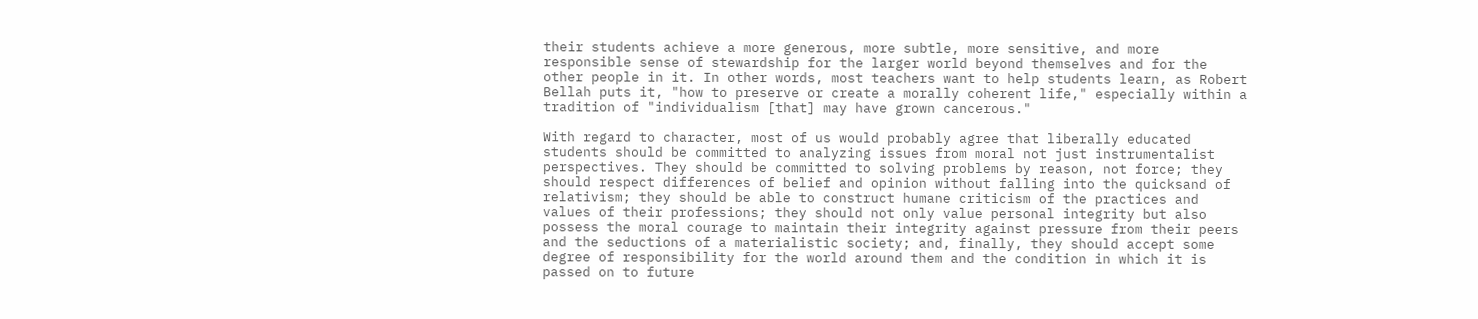their students achieve a more generous, more subtle, more sensitive, and more responsible sense of stewardship for the larger world beyond themselves and for the other people in it. In other words, most teachers want to help students learn, as Robert Bellah puts it, "how to preserve or create a morally coherent life," especially within a tradition of "individualism [that] may have grown cancerous."

With regard to character, most of us would probably agree that liberally educated students should be committed to analyzing issues from moral not just instrumentalist perspectives. They should be committed to solving problems by reason, not force; they should respect differences of belief and opinion without falling into the quicksand of relativism; they should be able to construct humane criticism of the practices and values of their professions; they should not only value personal integrity but also possess the moral courage to maintain their integrity against pressure from their peers and the seductions of a materialistic society; and, finally, they should accept some degree of responsibility for the world around them and the condition in which it is passed on to future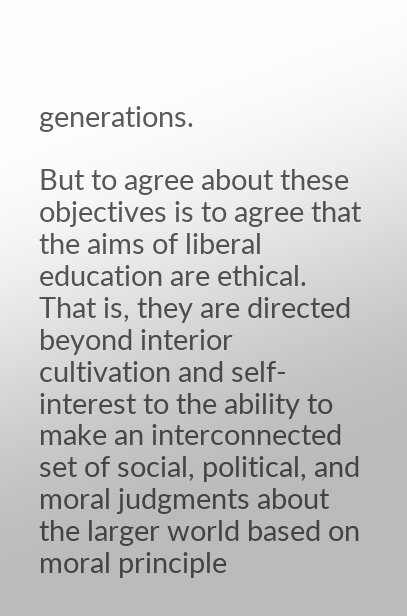generations.

But to agree about these objectives is to agree that the aims of liberal education are ethical. That is, they are directed beyond interior cultivation and self-interest to the ability to make an interconnected set of social, political, and moral judgments about the larger world based on moral principle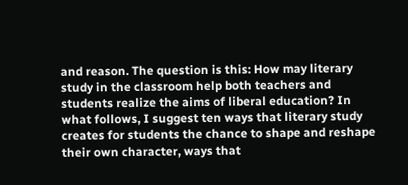and reason. The question is this: How may literary study in the classroom help both teachers and students realize the aims of liberal education? In what follows, I suggest ten ways that literary study creates for students the chance to shape and reshape their own character, ways that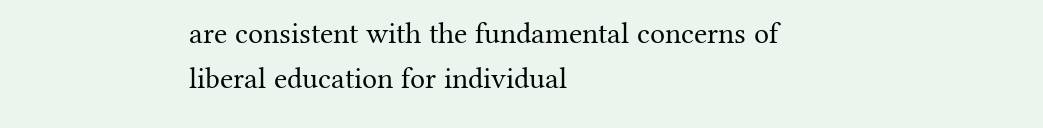are consistent with the fundamental concerns of liberal education for individual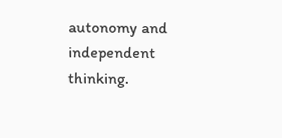autonomy and independent thinking.